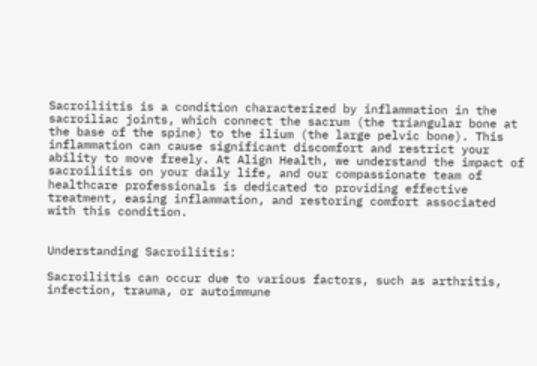Sacroiliitis is a condition characterized by inflammation in the sacroiliac joints, which connect the sacrum (the triangular bone at the base of the spine) to the ilium (the large pelvic bone). This inflammation can cause significant discomfort and restrict your ability to move freely. At Align Health, we understand the impact of sacroiliitis on your daily life, and our compassionate team of healthcare professionals is dedicated to providing effective treatment, easing inflammation, and restoring comfort associated with this condition.


Understanding Sacroiliitis:

Sacroiliitis can occur due to various factors, such as arthritis, infection, trauma, or autoimmune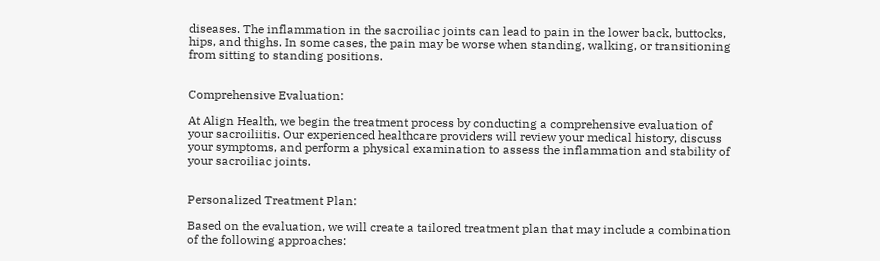diseases. The inflammation in the sacroiliac joints can lead to pain in the lower back, buttocks, hips, and thighs. In some cases, the pain may be worse when standing, walking, or transitioning from sitting to standing positions.


Comprehensive Evaluation:

At Align Health, we begin the treatment process by conducting a comprehensive evaluation of your sacroiliitis. Our experienced healthcare providers will review your medical history, discuss your symptoms, and perform a physical examination to assess the inflammation and stability of your sacroiliac joints.


Personalized Treatment Plan:

Based on the evaluation, we will create a tailored treatment plan that may include a combination of the following approaches: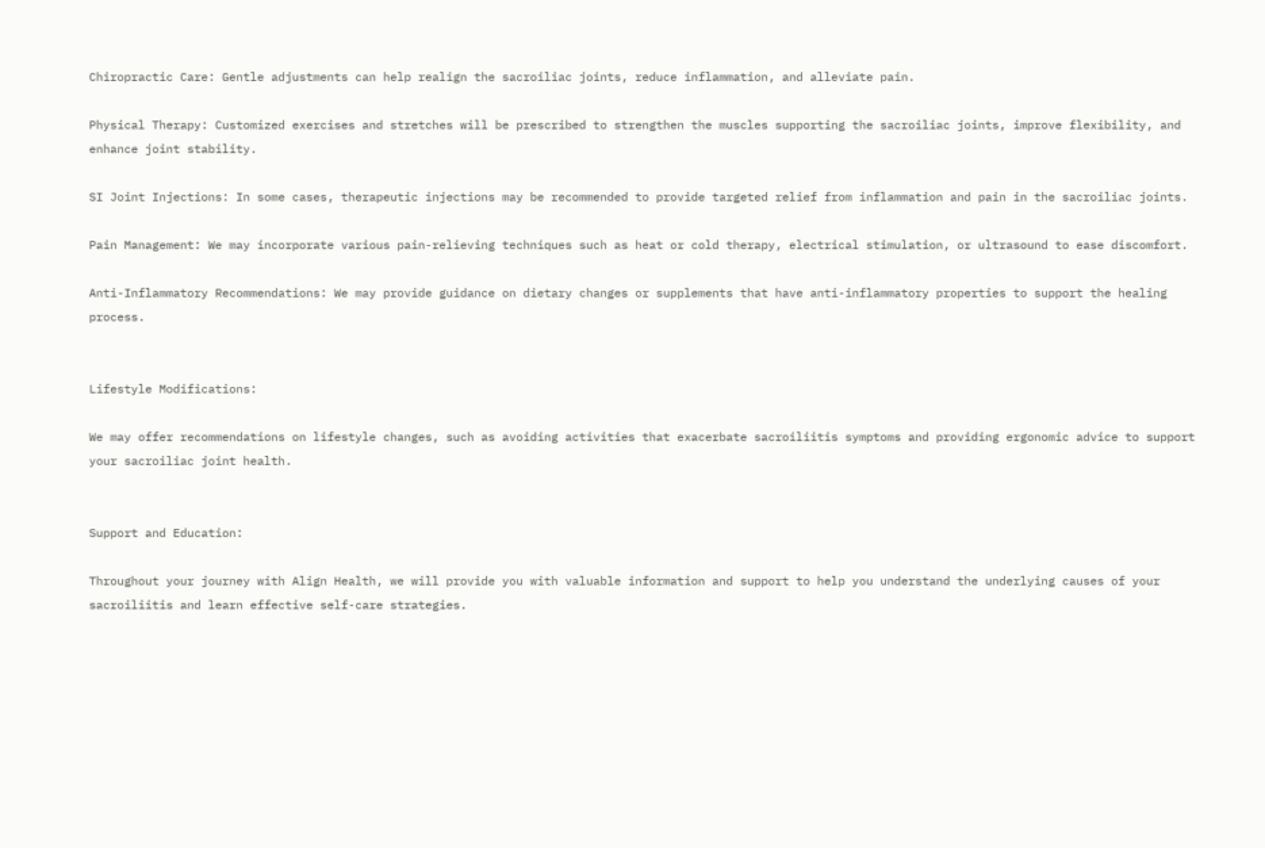Chiropractic Care: Gentle adjustments can help realign the sacroiliac joints, reduce inflammation, and alleviate pain.

Physical Therapy: Customized exercises and stretches will be prescribed to strengthen the muscles supporting the sacroiliac joints, improve flexibility, and enhance joint stability.

SI Joint Injections: In some cases, therapeutic injections may be recommended to provide targeted relief from inflammation and pain in the sacroiliac joints.

Pain Management: We may incorporate various pain-relieving techniques such as heat or cold therapy, electrical stimulation, or ultrasound to ease discomfort.

Anti-Inflammatory Recommendations: We may provide guidance on dietary changes or supplements that have anti-inflammatory properties to support the healing process.


Lifestyle Modifications:

We may offer recommendations on lifestyle changes, such as avoiding activities that exacerbate sacroiliitis symptoms and providing ergonomic advice to support your sacroiliac joint health.


Support and Education:

Throughout your journey with Align Health, we will provide you with valuable information and support to help you understand the underlying causes of your sacroiliitis and learn effective self-care strategies.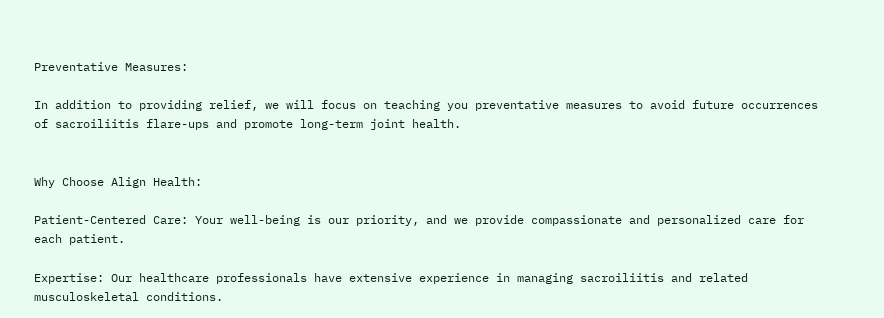Preventative Measures:

In addition to providing relief, we will focus on teaching you preventative measures to avoid future occurrences of sacroiliitis flare-ups and promote long-term joint health.


Why Choose Align Health:

Patient-Centered Care: Your well-being is our priority, and we provide compassionate and personalized care for each patient.

Expertise: Our healthcare professionals have extensive experience in managing sacroiliitis and related musculoskeletal conditions.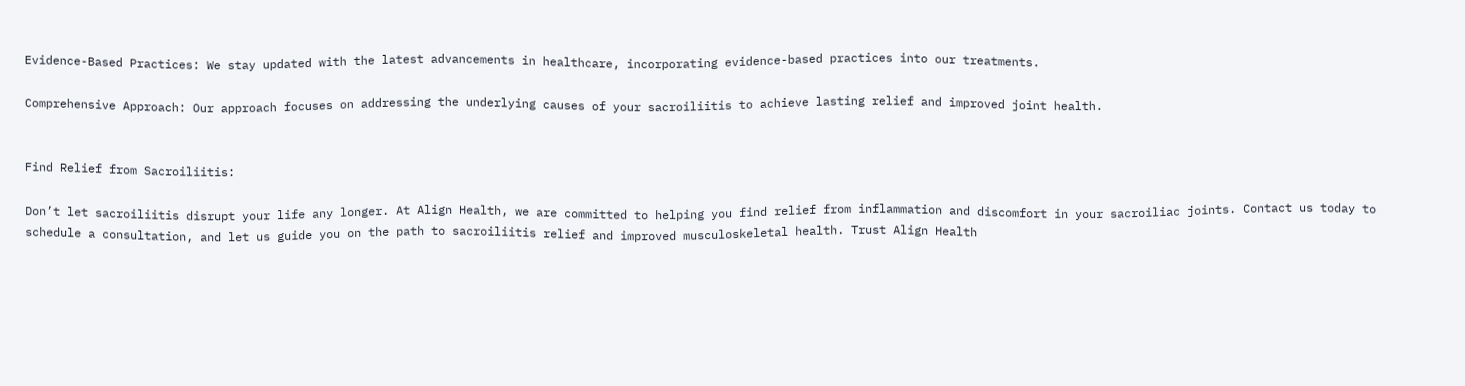Evidence-Based Practices: We stay updated with the latest advancements in healthcare, incorporating evidence-based practices into our treatments.

Comprehensive Approach: Our approach focuses on addressing the underlying causes of your sacroiliitis to achieve lasting relief and improved joint health.


Find Relief from Sacroiliitis:

Don’t let sacroiliitis disrupt your life any longer. At Align Health, we are committed to helping you find relief from inflammation and discomfort in your sacroiliac joints. Contact us today to schedule a consultation, and let us guide you on the path to sacroiliitis relief and improved musculoskeletal health. Trust Align Health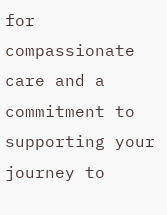for compassionate care and a commitment to supporting your journey to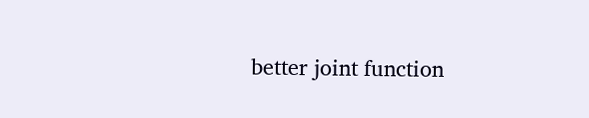better joint function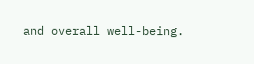and overall well-being.